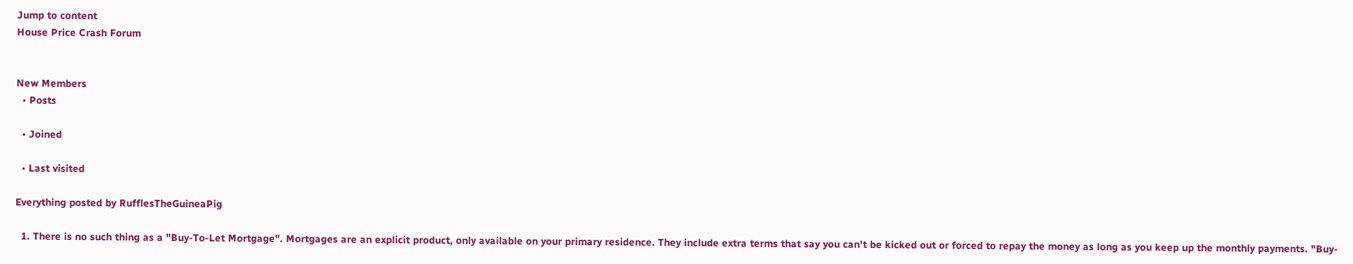Jump to content
House Price Crash Forum


New Members
  • Posts

  • Joined

  • Last visited

Everything posted by RufflesTheGuineaPig

  1. There is no such thing as a "Buy-To-Let Mortgage". Mortgages are an explicit product, only available on your primary residence. They include extra terms that say you can't be kicked out or forced to repay the money as long as you keep up the monthly payments. "Buy-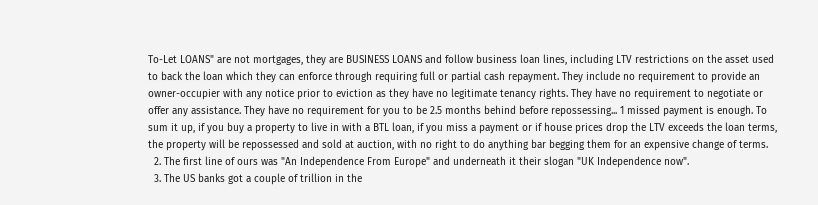To-Let LOANS" are not mortgages, they are BUSINESS LOANS and follow business loan lines, including LTV restrictions on the asset used to back the loan which they can enforce through requiring full or partial cash repayment. They include no requirement to provide an owner-occupier with any notice prior to eviction as they have no legitimate tenancy rights. They have no requirement to negotiate or offer any assistance. They have no requirement for you to be 2.5 months behind before repossessing... 1 missed payment is enough. To sum it up, if you buy a property to live in with a BTL loan, if you miss a payment or if house prices drop the LTV exceeds the loan terms, the property will be repossessed and sold at auction, with no right to do anything bar begging them for an expensive change of terms.
  2. The first line of ours was "An Independence From Europe" and underneath it their slogan "UK Independence now".
  3. The US banks got a couple of trillion in the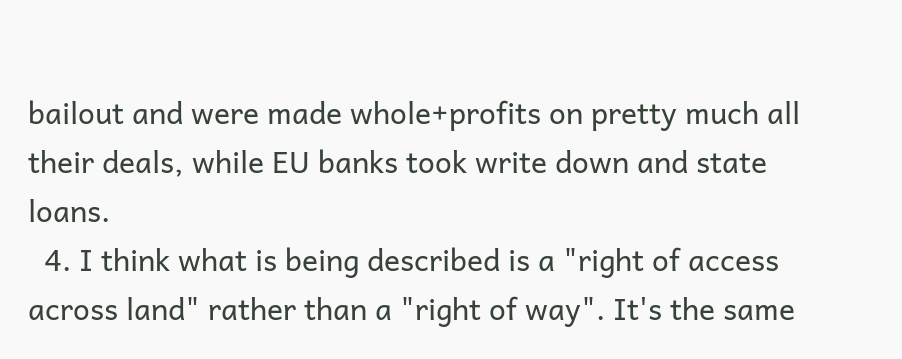bailout and were made whole+profits on pretty much all their deals, while EU banks took write down and state loans.
  4. I think what is being described is a "right of access across land" rather than a "right of way". It's the same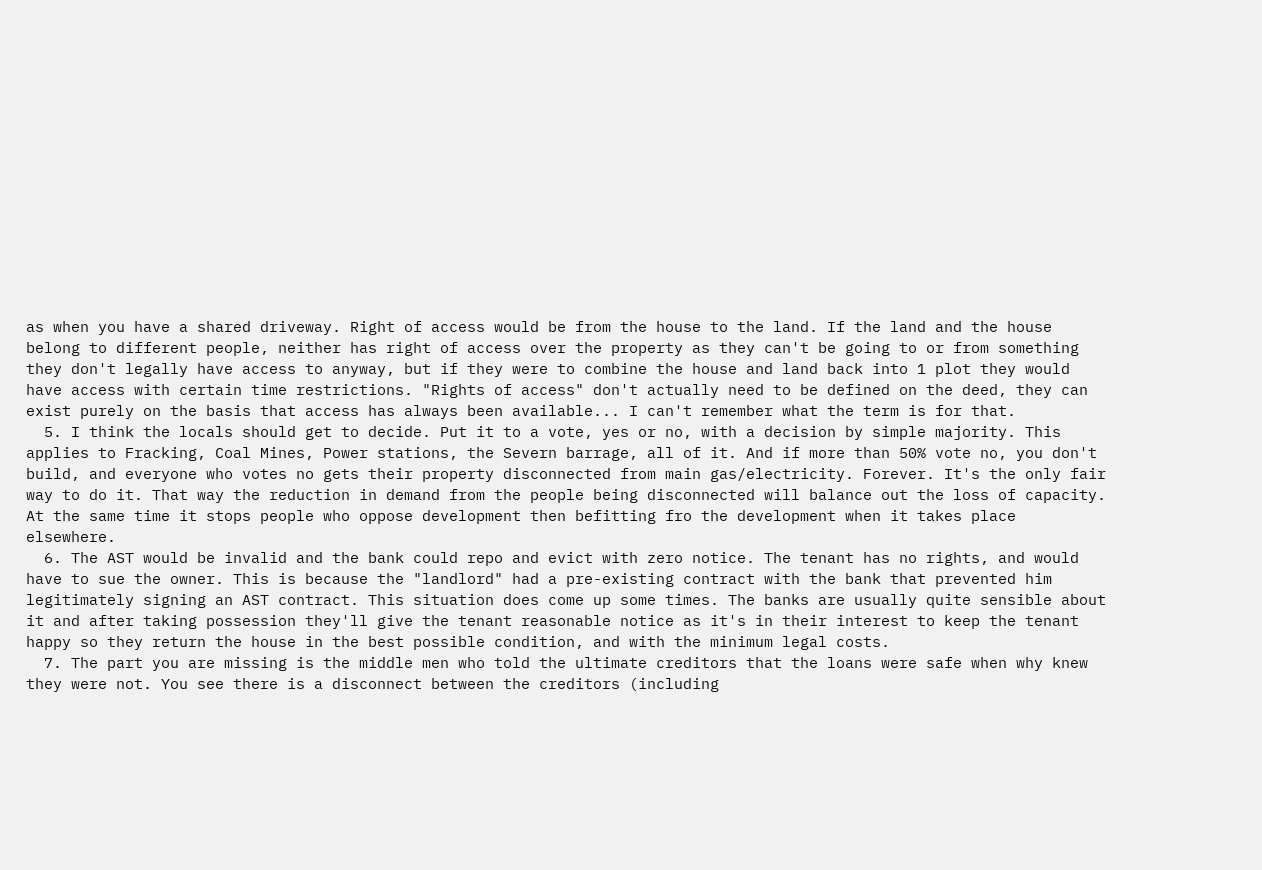as when you have a shared driveway. Right of access would be from the house to the land. If the land and the house belong to different people, neither has right of access over the property as they can't be going to or from something they don't legally have access to anyway, but if they were to combine the house and land back into 1 plot they would have access with certain time restrictions. "Rights of access" don't actually need to be defined on the deed, they can exist purely on the basis that access has always been available... I can't remember what the term is for that.
  5. I think the locals should get to decide. Put it to a vote, yes or no, with a decision by simple majority. This applies to Fracking, Coal Mines, Power stations, the Severn barrage, all of it. And if more than 50% vote no, you don't build, and everyone who votes no gets their property disconnected from main gas/electricity. Forever. It's the only fair way to do it. That way the reduction in demand from the people being disconnected will balance out the loss of capacity. At the same time it stops people who oppose development then befitting fro the development when it takes place elsewhere.
  6. The AST would be invalid and the bank could repo and evict with zero notice. The tenant has no rights, and would have to sue the owner. This is because the "landlord" had a pre-existing contract with the bank that prevented him legitimately signing an AST contract. This situation does come up some times. The banks are usually quite sensible about it and after taking possession they'll give the tenant reasonable notice as it's in their interest to keep the tenant happy so they return the house in the best possible condition, and with the minimum legal costs.
  7. The part you are missing is the middle men who told the ultimate creditors that the loans were safe when why knew they were not. You see there is a disconnect between the creditors (including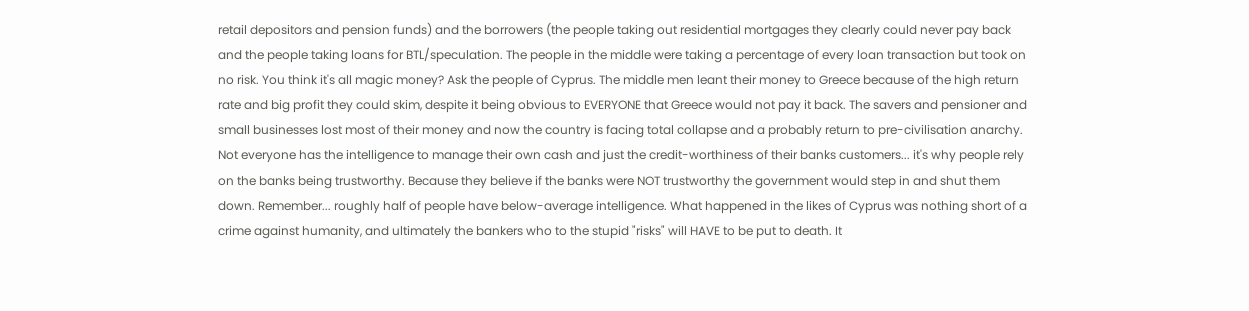retail depositors and pension funds) and the borrowers (the people taking out residential mortgages they clearly could never pay back and the people taking loans for BTL/speculation. The people in the middle were taking a percentage of every loan transaction but took on no risk. You think it's all magic money? Ask the people of Cyprus. The middle men leant their money to Greece because of the high return rate and big profit they could skim, despite it being obvious to EVERYONE that Greece would not pay it back. The savers and pensioner and small businesses lost most of their money and now the country is facing total collapse and a probably return to pre-civilisation anarchy. Not everyone has the intelligence to manage their own cash and just the credit-worthiness of their banks customers... it's why people rely on the banks being trustworthy. Because they believe if the banks were NOT trustworthy the government would step in and shut them down. Remember... roughly half of people have below-average intelligence. What happened in the likes of Cyprus was nothing short of a crime against humanity, and ultimately the bankers who to the stupid "risks" will HAVE to be put to death. It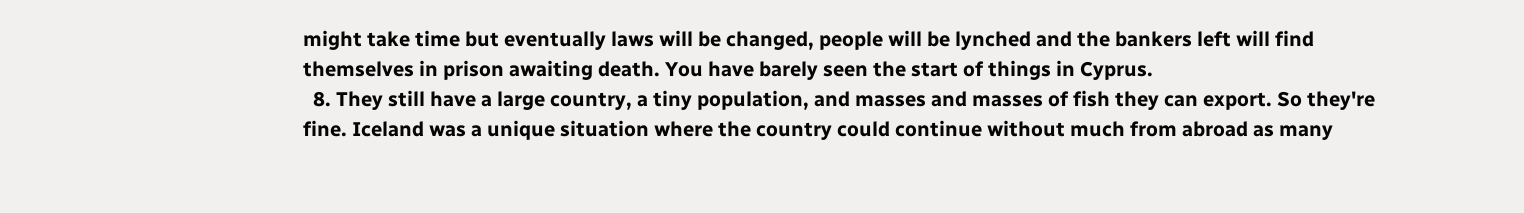might take time but eventually laws will be changed, people will be lynched and the bankers left will find themselves in prison awaiting death. You have barely seen the start of things in Cyprus.
  8. They still have a large country, a tiny population, and masses and masses of fish they can export. So they're fine. Iceland was a unique situation where the country could continue without much from abroad as many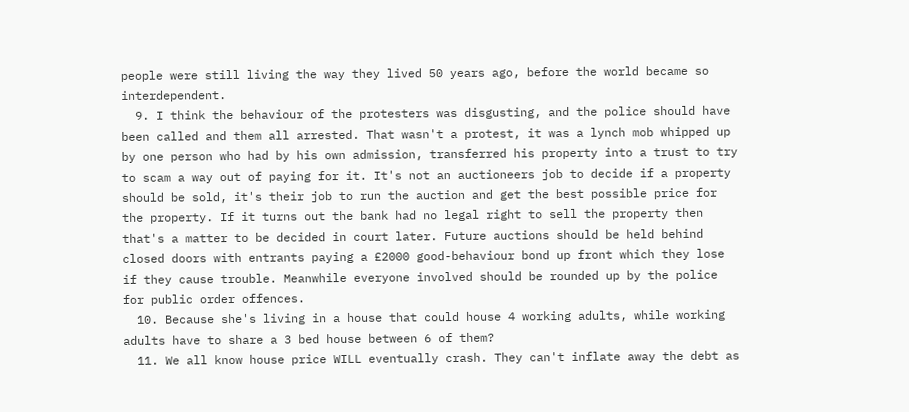people were still living the way they lived 50 years ago, before the world became so interdependent.
  9. I think the behaviour of the protesters was disgusting, and the police should have been called and them all arrested. That wasn't a protest, it was a lynch mob whipped up by one person who had by his own admission, transferred his property into a trust to try to scam a way out of paying for it. It's not an auctioneers job to decide if a property should be sold, it's their job to run the auction and get the best possible price for the property. If it turns out the bank had no legal right to sell the property then that's a matter to be decided in court later. Future auctions should be held behind closed doors with entrants paying a £2000 good-behaviour bond up front which they lose if they cause trouble. Meanwhile everyone involved should be rounded up by the police for public order offences.
  10. Because she's living in a house that could house 4 working adults, while working adults have to share a 3 bed house between 6 of them?
  11. We all know house price WILL eventually crash. They can't inflate away the debt as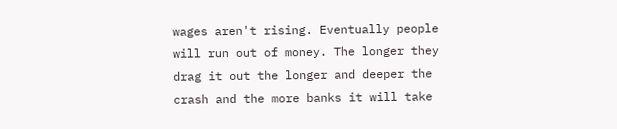wages aren't rising. Eventually people will run out of money. The longer they drag it out the longer and deeper the crash and the more banks it will take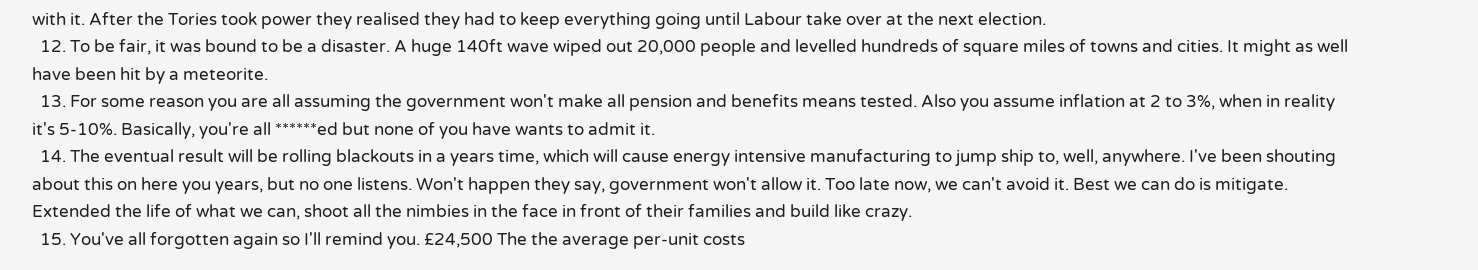with it. After the Tories took power they realised they had to keep everything going until Labour take over at the next election.
  12. To be fair, it was bound to be a disaster. A huge 140ft wave wiped out 20,000 people and levelled hundreds of square miles of towns and cities. It might as well have been hit by a meteorite.
  13. For some reason you are all assuming the government won't make all pension and benefits means tested. Also you assume inflation at 2 to 3%, when in reality it's 5-10%. Basically, you're all ******ed but none of you have wants to admit it.
  14. The eventual result will be rolling blackouts in a years time, which will cause energy intensive manufacturing to jump ship to, well, anywhere. I've been shouting about this on here you years, but no one listens. Won't happen they say, government won't allow it. Too late now, we can't avoid it. Best we can do is mitigate. Extended the life of what we can, shoot all the nimbies in the face in front of their families and build like crazy.
  15. You've all forgotten again so I'll remind you. £24,500 The the average per-unit costs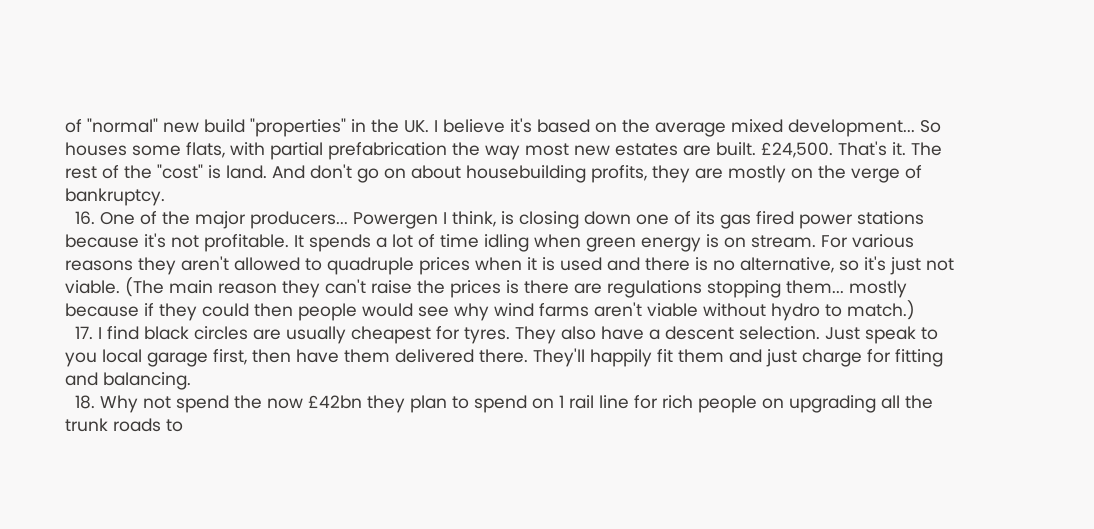of "normal" new build "properties" in the UK. I believe it's based on the average mixed development... So houses some flats, with partial prefabrication the way most new estates are built. £24,500. That's it. The rest of the "cost" is land. And don't go on about housebuilding profits, they are mostly on the verge of bankruptcy.
  16. One of the major producers... Powergen I think, is closing down one of its gas fired power stations because it's not profitable. It spends a lot of time idling when green energy is on stream. For various reasons they aren't allowed to quadruple prices when it is used and there is no alternative, so it's just not viable. (The main reason they can't raise the prices is there are regulations stopping them... mostly because if they could then people would see why wind farms aren't viable without hydro to match.)
  17. I find black circles are usually cheapest for tyres. They also have a descent selection. Just speak to you local garage first, then have them delivered there. They'll happily fit them and just charge for fitting and balancing.
  18. Why not spend the now £42bn they plan to spend on 1 rail line for rich people on upgrading all the trunk roads to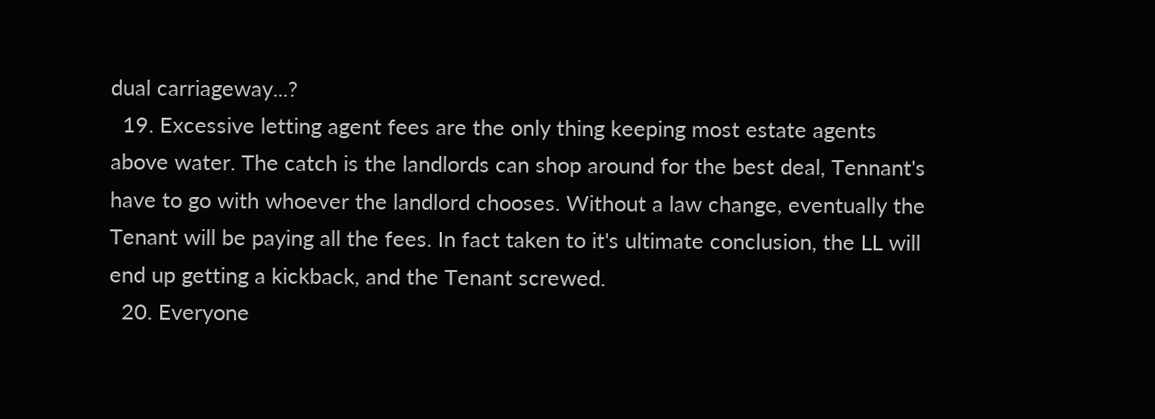dual carriageway...?
  19. Excessive letting agent fees are the only thing keeping most estate agents above water. The catch is the landlords can shop around for the best deal, Tennant's have to go with whoever the landlord chooses. Without a law change, eventually the Tenant will be paying all the fees. In fact taken to it's ultimate conclusion, the LL will end up getting a kickback, and the Tenant screwed.
  20. Everyone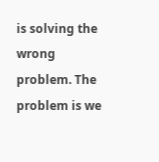is solving the wrong problem. The problem is we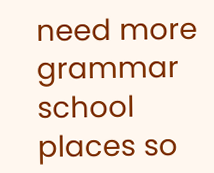need more grammar school places so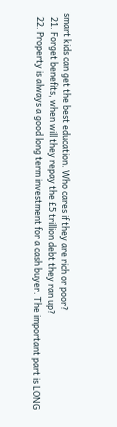smart kids can get the best education. Who cares if they are rich or poor?
  21. Forget benefits, when will they repay the £5 trillion debt they ran up?
  22. Property is always a good long term investment for a cash buyer. The important part is LONG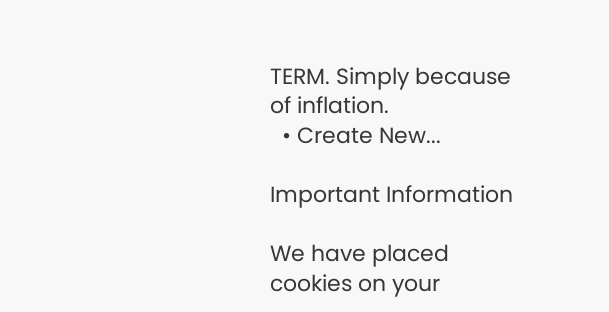TERM. Simply because of inflation.
  • Create New...

Important Information

We have placed cookies on your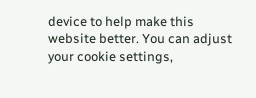device to help make this website better. You can adjust your cookie settings,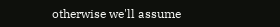otherwise we'll assume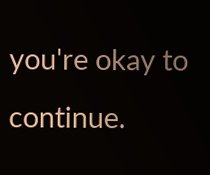you're okay to continue.